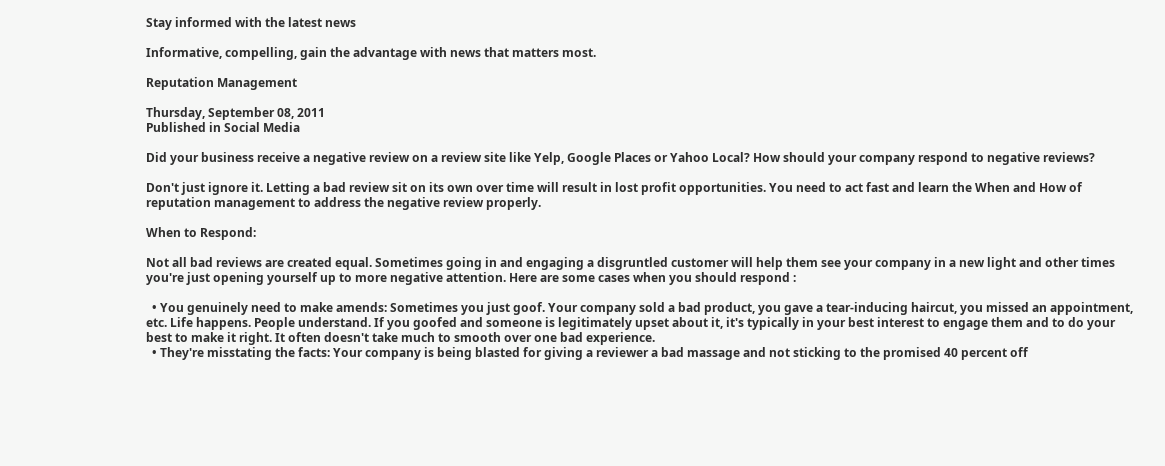Stay informed with the latest news

Informative, compelling, gain the advantage with news that matters most.

Reputation Management

Thursday, September 08, 2011
Published in Social Media

Did your business receive a negative review on a review site like Yelp, Google Places or Yahoo Local? How should your company respond to negative reviews?

Don't just ignore it. Letting a bad review sit on its own over time will result in lost profit opportunities. You need to act fast and learn the When and How of reputation management to address the negative review properly.

When to Respond:

Not all bad reviews are created equal. Sometimes going in and engaging a disgruntled customer will help them see your company in a new light and other times you're just opening yourself up to more negative attention. Here are some cases when you should respond :

  • You genuinely need to make amends: Sometimes you just goof. Your company sold a bad product, you gave a tear-inducing haircut, you missed an appointment, etc. Life happens. People understand. If you goofed and someone is legitimately upset about it, it's typically in your best interest to engage them and to do your best to make it right. It often doesn't take much to smooth over one bad experience.
  • They're misstating the facts: Your company is being blasted for giving a reviewer a bad massage and not sticking to the promised 40 percent off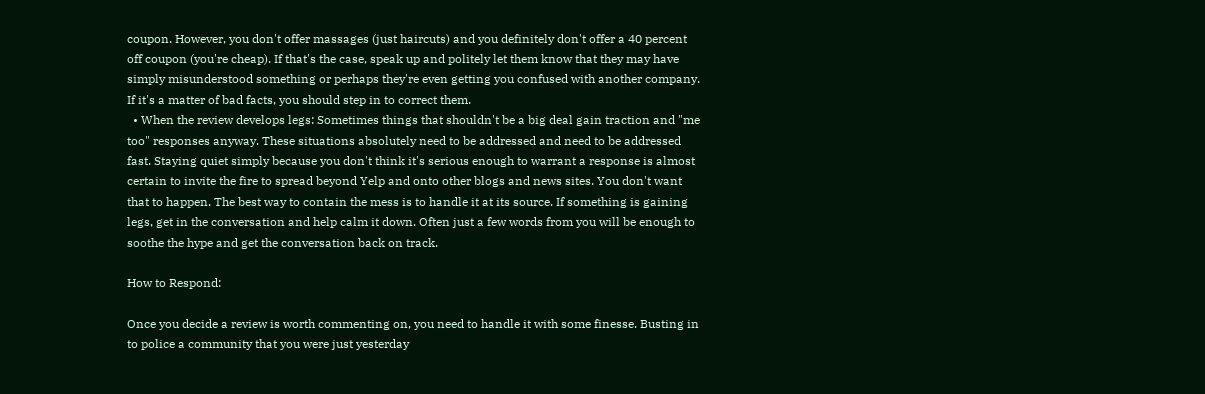coupon. However, you don't offer massages (just haircuts) and you definitely don't offer a 40 percent off coupon (you're cheap). If that's the case, speak up and politely let them know that they may have simply misunderstood something or perhaps they're even getting you confused with another company. If it's a matter of bad facts, you should step in to correct them.
  • When the review develops legs: Sometimes things that shouldn't be a big deal gain traction and "me too" responses anyway. These situations absolutely need to be addressed and need to be addressed fast. Staying quiet simply because you don't think it's serious enough to warrant a response is almost certain to invite the fire to spread beyond Yelp and onto other blogs and news sites. You don't want that to happen. The best way to contain the mess is to handle it at its source. If something is gaining legs, get in the conversation and help calm it down. Often just a few words from you will be enough to soothe the hype and get the conversation back on track.

How to Respond:

Once you decide a review is worth commenting on, you need to handle it with some finesse. Busting in to police a community that you were just yesterday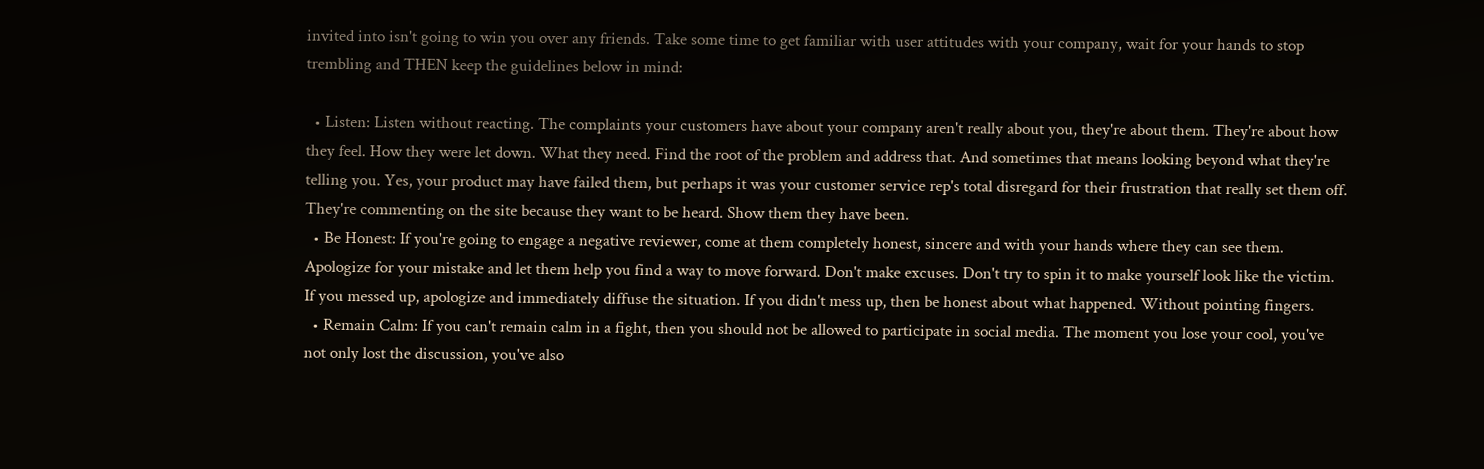invited into isn't going to win you over any friends. Take some time to get familiar with user attitudes with your company, wait for your hands to stop trembling and THEN keep the guidelines below in mind:

  • Listen: Listen without reacting. The complaints your customers have about your company aren't really about you, they're about them. They're about how they feel. How they were let down. What they need. Find the root of the problem and address that. And sometimes that means looking beyond what they're telling you. Yes, your product may have failed them, but perhaps it was your customer service rep's total disregard for their frustration that really set them off. They're commenting on the site because they want to be heard. Show them they have been.
  • Be Honest: If you're going to engage a negative reviewer, come at them completely honest, sincere and with your hands where they can see them. Apologize for your mistake and let them help you find a way to move forward. Don't make excuses. Don't try to spin it to make yourself look like the victim. If you messed up, apologize and immediately diffuse the situation. If you didn't mess up, then be honest about what happened. Without pointing fingers.
  • Remain Calm: If you can't remain calm in a fight, then you should not be allowed to participate in social media. The moment you lose your cool, you've not only lost the discussion, you've also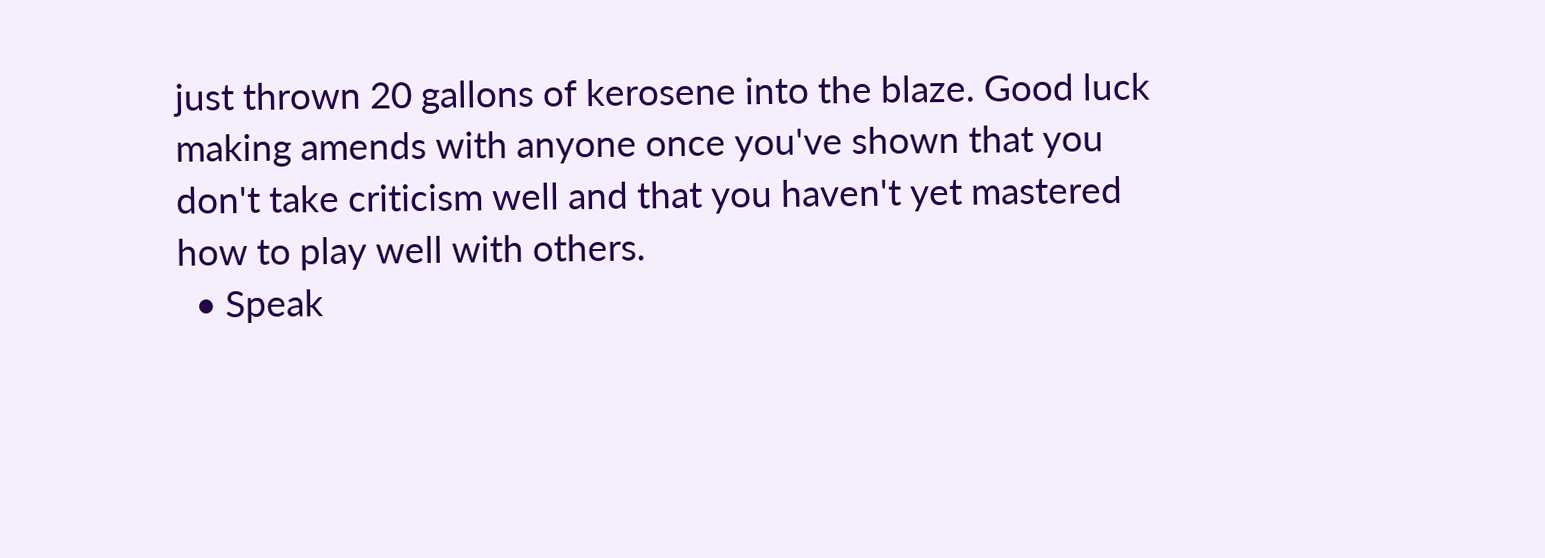just thrown 20 gallons of kerosene into the blaze. Good luck making amends with anyone once you've shown that you don't take criticism well and that you haven't yet mastered how to play well with others.
  • Speak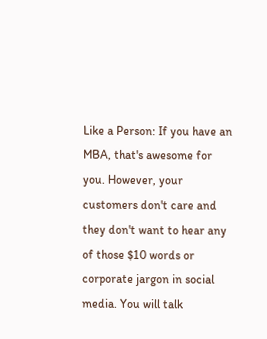Like a Person: If you have an MBA, that's awesome for you. However, your customers don't care and they don't want to hear any of those $10 words or corporate jargon in social media. You will talk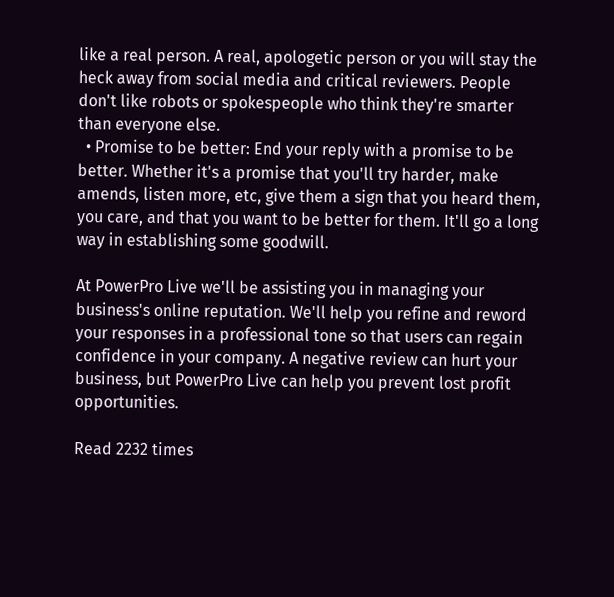like a real person. A real, apologetic person or you will stay the heck away from social media and critical reviewers. People don't like robots or spokespeople who think they're smarter than everyone else.
  • Promise to be better: End your reply with a promise to be better. Whether it's a promise that you'll try harder, make amends, listen more, etc, give them a sign that you heard them, you care, and that you want to be better for them. It'll go a long way in establishing some goodwill.

At PowerPro Live we'll be assisting you in managing your business's online reputation. We'll help you refine and reword your responses in a professional tone so that users can regain confidence in your company. A negative review can hurt your business, but PowerPro Live can help you prevent lost profit opportunities.

Read 2232 times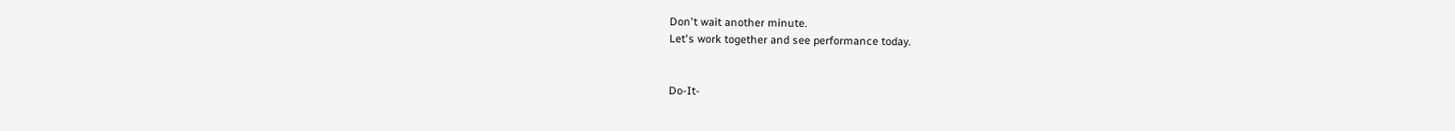Don't wait another minute.
Let's work together and see performance today.


Do-It-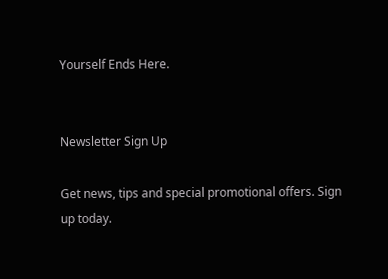Yourself Ends Here.


Newsletter Sign Up

Get news, tips and special promotional offers. Sign up today.